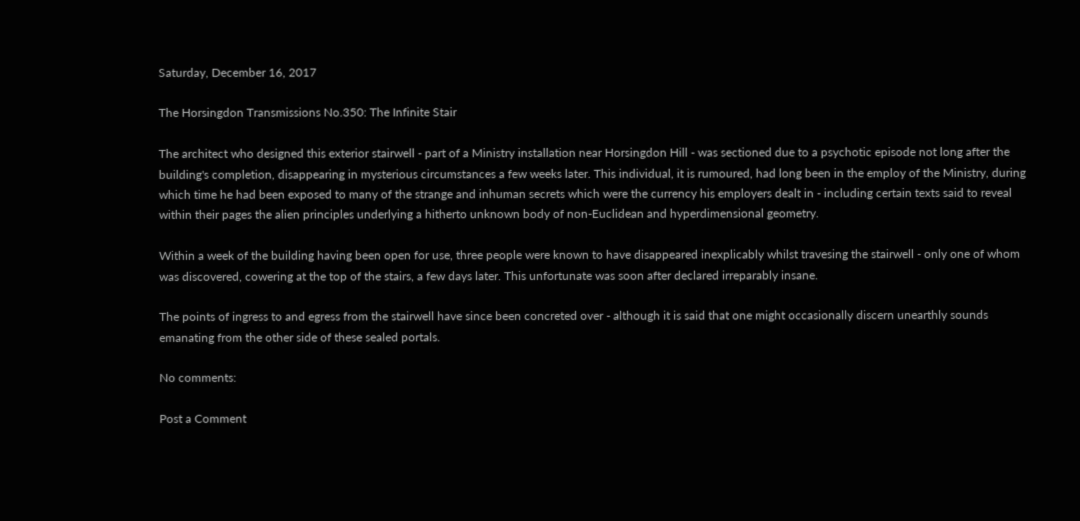Saturday, December 16, 2017

The Horsingdon Transmissions No.350: The Infinite Stair

The architect who designed this exterior stairwell - part of a Ministry installation near Horsingdon Hill - was sectioned due to a psychotic episode not long after the building's completion, disappearing in mysterious circumstances a few weeks later. This individual, it is rumoured, had long been in the employ of the Ministry, during which time he had been exposed to many of the strange and inhuman secrets which were the currency his employers dealt in - including certain texts said to reveal within their pages the alien principles underlying a hitherto unknown body of non-Euclidean and hyperdimensional geometry.

Within a week of the building having been open for use, three people were known to have disappeared inexplicably whilst travesing the stairwell - only one of whom was discovered, cowering at the top of the stairs, a few days later. This unfortunate was soon after declared irreparably insane.

The points of ingress to and egress from the stairwell have since been concreted over - although it is said that one might occasionally discern unearthly sounds emanating from the other side of these sealed portals.

No comments:

Post a Comment